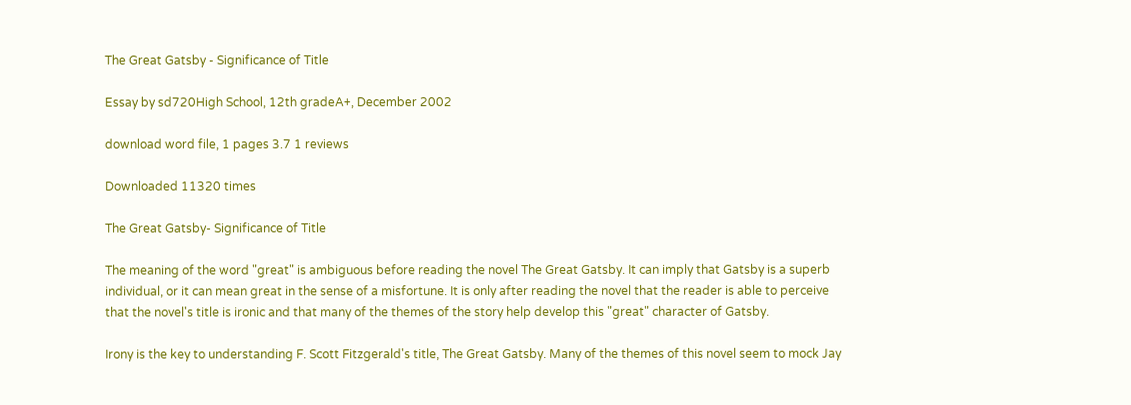The Great Gatsby - Significance of Title

Essay by sd720High School, 12th gradeA+, December 2002

download word file, 1 pages 3.7 1 reviews

Downloaded 11320 times

The Great Gatsby- Significance of Title

The meaning of the word "great" is ambiguous before reading the novel The Great Gatsby. It can imply that Gatsby is a superb individual, or it can mean great in the sense of a misfortune. It is only after reading the novel that the reader is able to perceive that the novel's title is ironic and that many of the themes of the story help develop this "great" character of Gatsby.

Irony is the key to understanding F. Scott Fitzgerald's title, The Great Gatsby. Many of the themes of this novel seem to mock Jay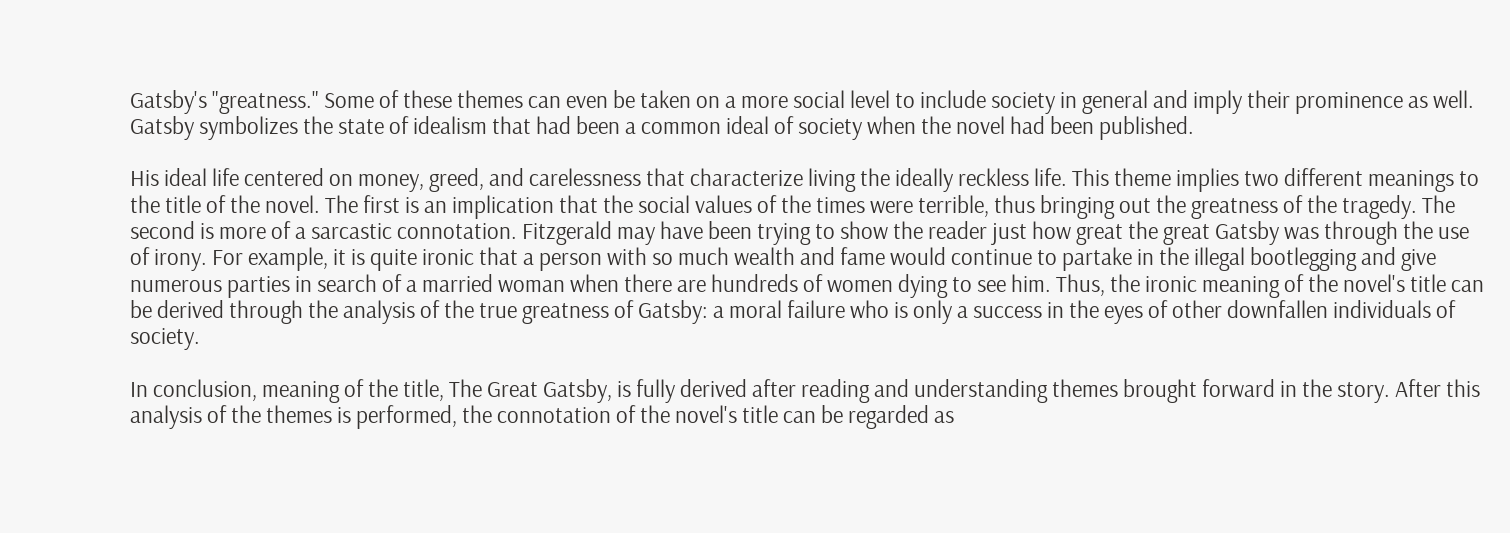Gatsby's "greatness." Some of these themes can even be taken on a more social level to include society in general and imply their prominence as well. Gatsby symbolizes the state of idealism that had been a common ideal of society when the novel had been published.

His ideal life centered on money, greed, and carelessness that characterize living the ideally reckless life. This theme implies two different meanings to the title of the novel. The first is an implication that the social values of the times were terrible, thus bringing out the greatness of the tragedy. The second is more of a sarcastic connotation. Fitzgerald may have been trying to show the reader just how great the great Gatsby was through the use of irony. For example, it is quite ironic that a person with so much wealth and fame would continue to partake in the illegal bootlegging and give numerous parties in search of a married woman when there are hundreds of women dying to see him. Thus, the ironic meaning of the novel's title can be derived through the analysis of the true greatness of Gatsby: a moral failure who is only a success in the eyes of other downfallen individuals of society.

In conclusion, meaning of the title, The Great Gatsby, is fully derived after reading and understanding themes brought forward in the story. After this analysis of the themes is performed, the connotation of the novel's title can be regarded as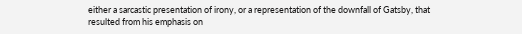either a sarcastic presentation of irony, or a representation of the downfall of Gatsby, that resulted from his emphasis on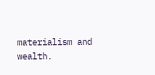materialism and wealth.